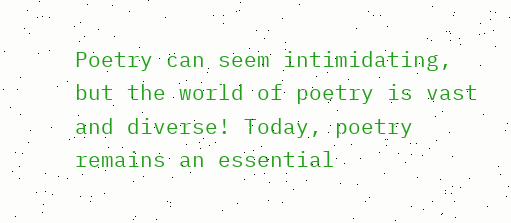Poetry can seem intimidating, but the world of poetry is vast and diverse! Today, poetry remains an essential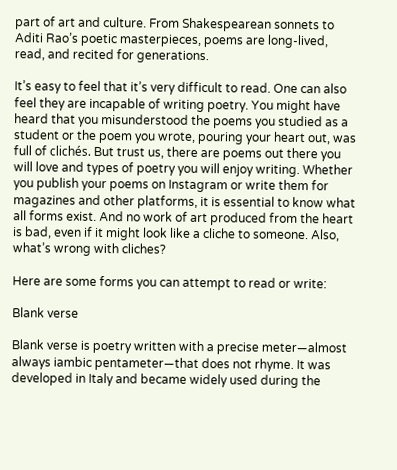part of art and culture. From Shakespearean sonnets to Aditi Rao’s poetic masterpieces, poems are long-lived, read, and recited for generations.

It’s easy to feel that it’s very difficult to read. One can also feel they are incapable of writing poetry. You might have heard that you misunderstood the poems you studied as a student or the poem you wrote, pouring your heart out, was full of clichés. But trust us, there are poems out there you will love and types of poetry you will enjoy writing. Whether you publish your poems on Instagram or write them for magazines and other platforms, it is essential to know what all forms exist. And no work of art produced from the heart is bad, even if it might look like a cliche to someone. Also, what’s wrong with cliches?

Here are some forms you can attempt to read or write:

Blank verse

Blank verse is poetry written with a precise meter—almost always iambic pentameter—that does not rhyme. It was developed in Italy and became widely used during the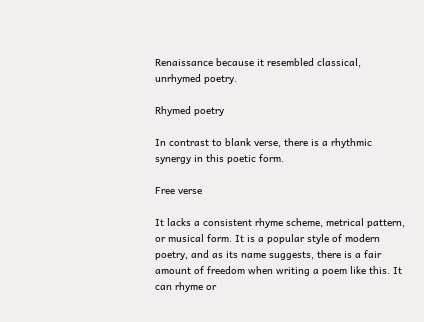Renaissance because it resembled classical, unrhymed poetry.

Rhymed poetry

In contrast to blank verse, there is a rhythmic synergy in this poetic form.

Free verse

It lacks a consistent rhyme scheme, metrical pattern, or musical form. It is a popular style of modern poetry, and as its name suggests, there is a fair amount of freedom when writing a poem like this. It can rhyme or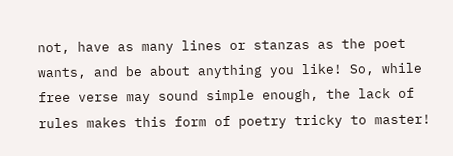not, have as many lines or stanzas as the poet wants, and be about anything you like! So, while free verse may sound simple enough, the lack of rules makes this form of poetry tricky to master!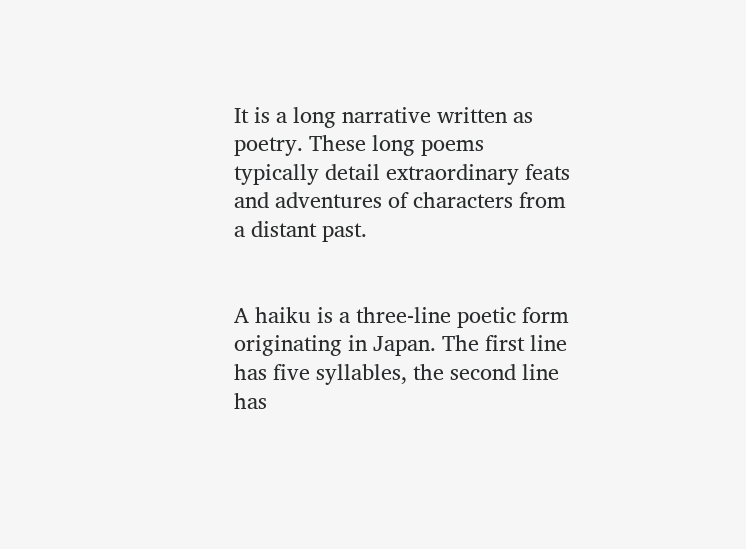It is a long narrative written as poetry. These long poems typically detail extraordinary feats and adventures of characters from a distant past.


A haiku is a three-line poetic form originating in Japan. The first line has five syllables, the second line has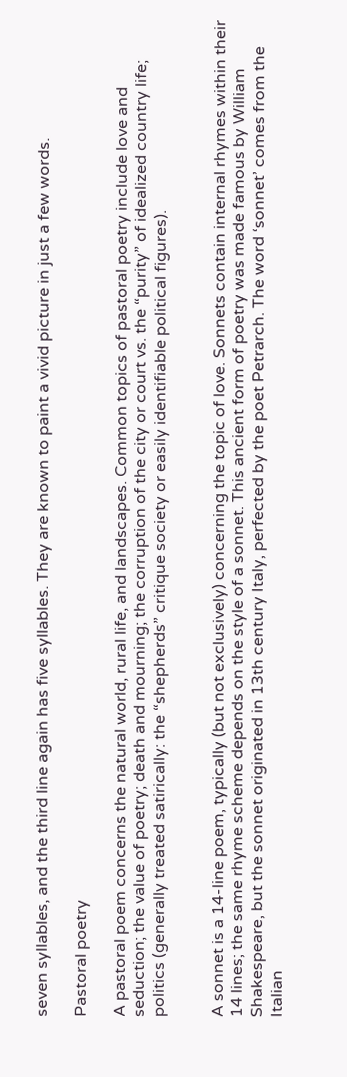seven syllables, and the third line again has five syllables. They are known to paint a vivid picture in just a few words.

Pastoral poetry

A pastoral poem concerns the natural world, rural life, and landscapes. Common topics of pastoral poetry include love and seduction; the value of poetry; death and mourning; the corruption of the city or court vs. the “purity” of idealized country life; politics (generally treated satirically: the “shepherds” critique society or easily identifiable political figures).


A sonnet is a 14-line poem, typically (but not exclusively) concerning the topic of love. Sonnets contain internal rhymes within their 14 lines; the same rhyme scheme depends on the style of a sonnet. This ancient form of poetry was made famous by William Shakespeare, but the sonnet originated in 13th century Italy, perfected by the poet Petrarch. The word ‘sonnet’ comes from the Italian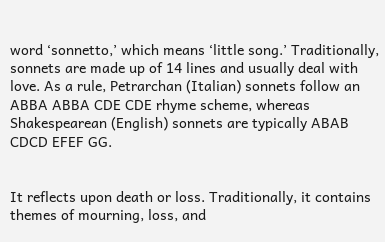word ‘sonnetto,’ which means ‘little song.’ Traditionally, sonnets are made up of 14 lines and usually deal with love. As a rule, Petrarchan (Italian) sonnets follow an ABBA ABBA CDE CDE rhyme scheme, whereas Shakespearean (English) sonnets are typically ABAB CDCD EFEF GG.


It reflects upon death or loss. Traditionally, it contains themes of mourning, loss, and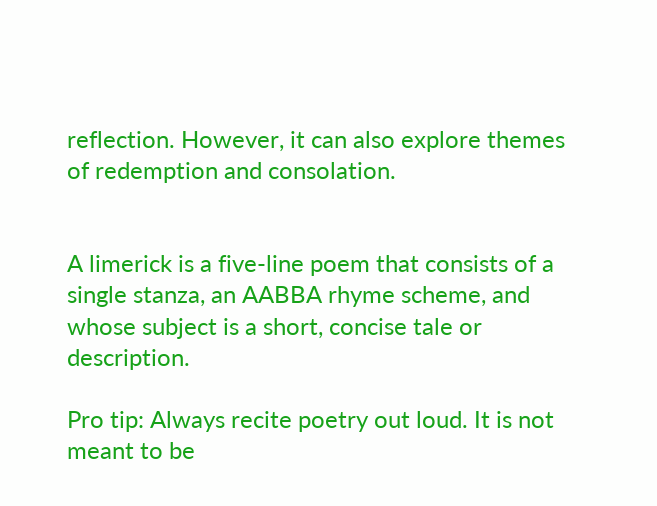reflection. However, it can also explore themes of redemption and consolation.


A limerick is a five-line poem that consists of a single stanza, an AABBA rhyme scheme, and whose subject is a short, concise tale or description.

Pro tip: Always recite poetry out loud. It is not meant to be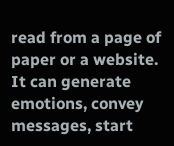read from a page of paper or a website. It can generate emotions, convey messages, start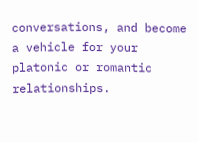conversations, and become a vehicle for your platonic or romantic relationships.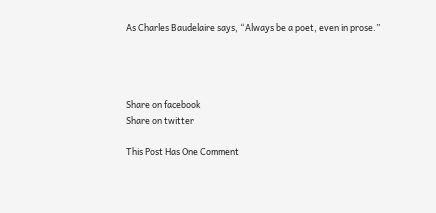As Charles Baudelaire says, “Always be a poet, even in prose.”




Share on facebook
Share on twitter

This Post Has One Comment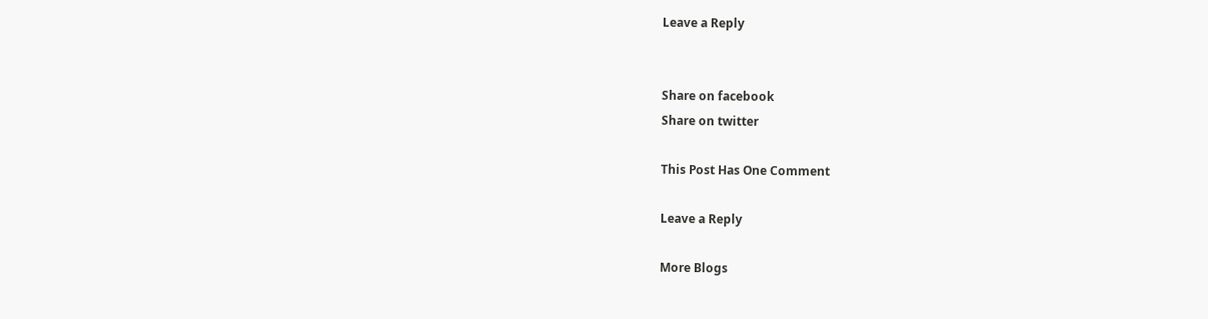Leave a Reply


Share on facebook
Share on twitter

This Post Has One Comment

Leave a Reply

More Blogs